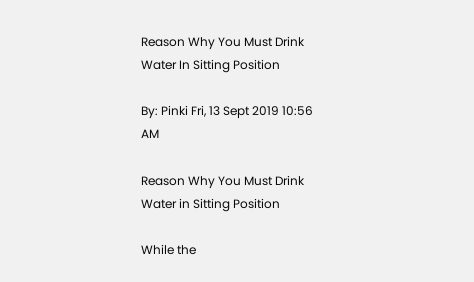Reason Why You Must Drink Water In Sitting Position

By: Pinki Fri, 13 Sept 2019 10:56 AM

Reason Why You Must Drink Water in Sitting Position

While the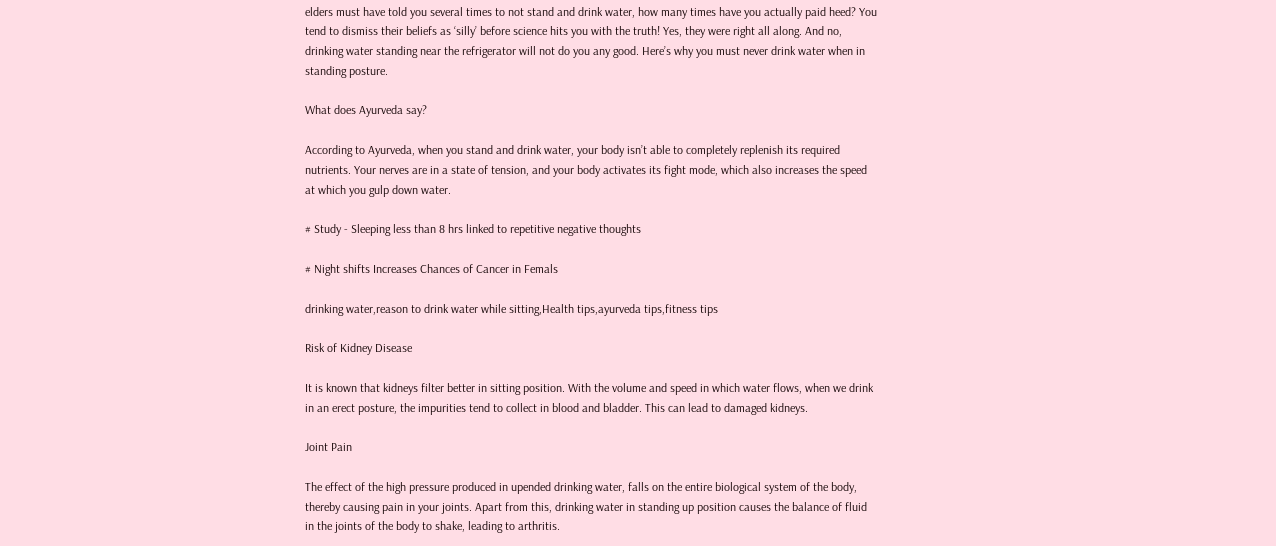elders must have told you several times to not stand and drink water, how many times have you actually paid heed? You tend to dismiss their beliefs as ‘silly’ before science hits you with the truth! Yes, they were right all along. And no, drinking water standing near the refrigerator will not do you any good. Here’s why you must never drink water when in standing posture.

What does Ayurveda say?

According to Ayurveda, when you stand and drink water, your body isn’t able to completely replenish its required nutrients. Your nerves are in a state of tension, and your body activates its fight mode, which also increases the speed at which you gulp down water.

# Study - Sleeping less than 8 hrs linked to repetitive negative thoughts

# Night shifts Increases Chances of Cancer in Femals

drinking water,reason to drink water while sitting,Health tips,ayurveda tips,fitness tips

Risk of Kidney Disease

It is known that kidneys filter better in sitting position. With the volume and speed in which water flows, when we drink in an erect posture, the impurities tend to collect in blood and bladder. This can lead to damaged kidneys.

Joint Pain

The effect of the high pressure produced in upended drinking water, falls on the entire biological system of the body, thereby causing pain in your joints. Apart from this, drinking water in standing up position causes the balance of fluid in the joints of the body to shake, leading to arthritis.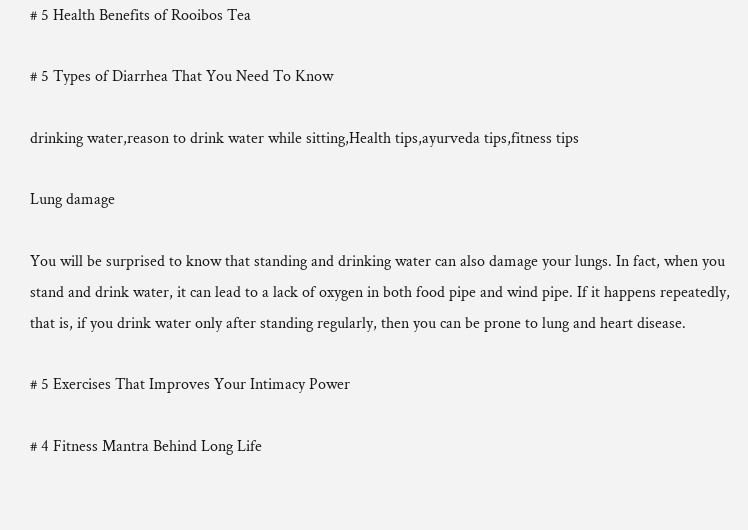# 5 Health Benefits of Rooibos Tea

# 5 Types of Diarrhea That You Need To Know

drinking water,reason to drink water while sitting,Health tips,ayurveda tips,fitness tips

Lung damage

You will be surprised to know that standing and drinking water can also damage your lungs. In fact, when you stand and drink water, it can lead to a lack of oxygen in both food pipe and wind pipe. If it happens repeatedly, that is, if you drink water only after standing regularly, then you can be prone to lung and heart disease.

# 5 Exercises That Improves Your Intimacy Power

# 4 Fitness Mantra Behind Long Life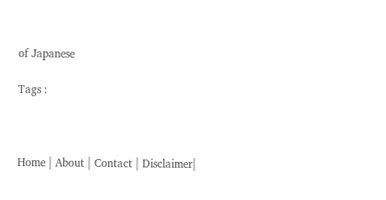of Japanese

Tags :



Home | About | Contact | Disclaimer|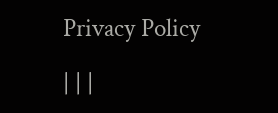Privacy Policy

| | |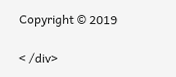Copyright © 2019

< /div>